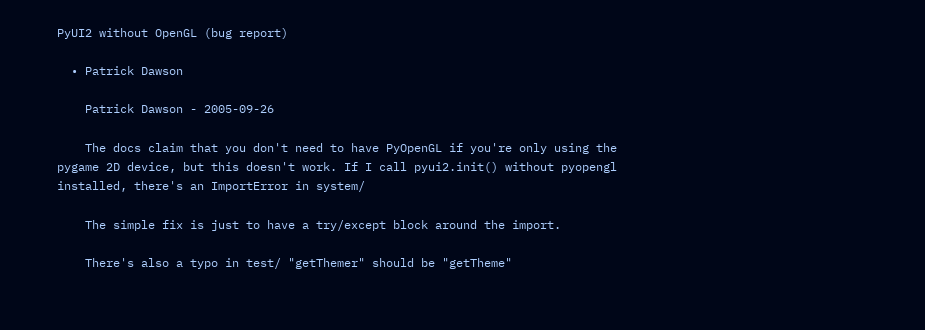PyUI2 without OpenGL (bug report)

  • Patrick Dawson

    Patrick Dawson - 2005-09-26

    The docs claim that you don't need to have PyOpenGL if you're only using the pygame 2D device, but this doesn't work. If I call pyui2.init() without pyopengl installed, there's an ImportError in system/

    The simple fix is just to have a try/except block around the import.

    There's also a typo in test/ "getThemer" should be "getTheme"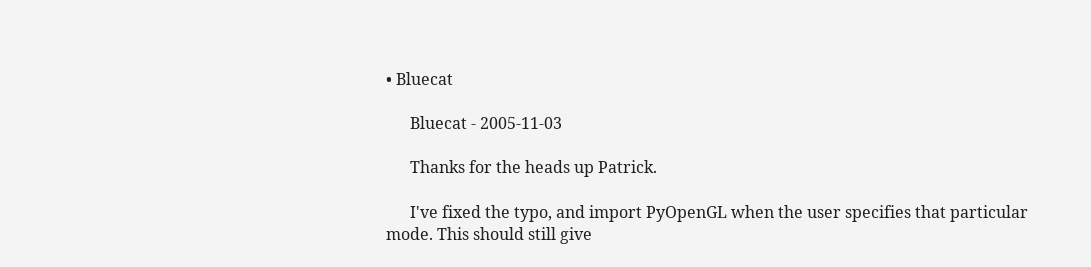• Bluecat

      Bluecat - 2005-11-03

      Thanks for the heads up Patrick.

      I've fixed the typo, and import PyOpenGL when the user specifies that particular mode. This should still give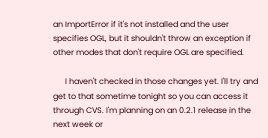an ImportError if it's not installed and the user specifies OGL, but it shouldn't throw an exception if other modes that don't require OGL are specified.

      I haven't checked in those changes yet. I'll try and get to that sometime tonight so you can access it through CVS. I'm planning on an 0.2.1 release in the  next week or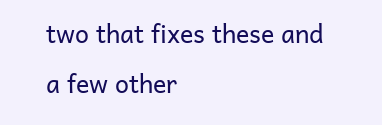two that fixes these and a few other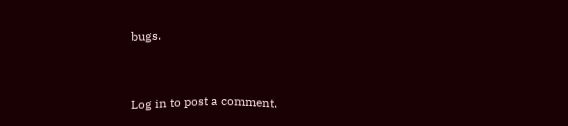bugs.


Log in to post a comment.